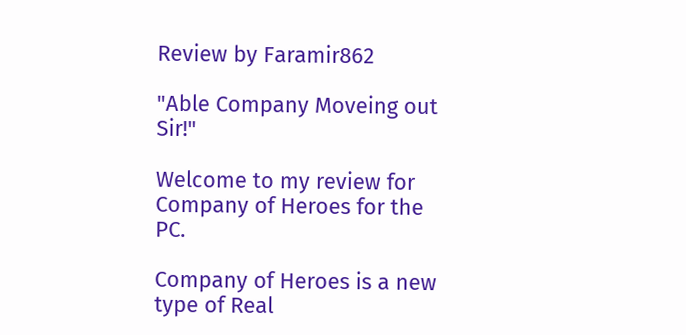Review by Faramir862

"Able Company Moveing out Sir!"

Welcome to my review for Company of Heroes for the PC.

Company of Heroes is a new type of Real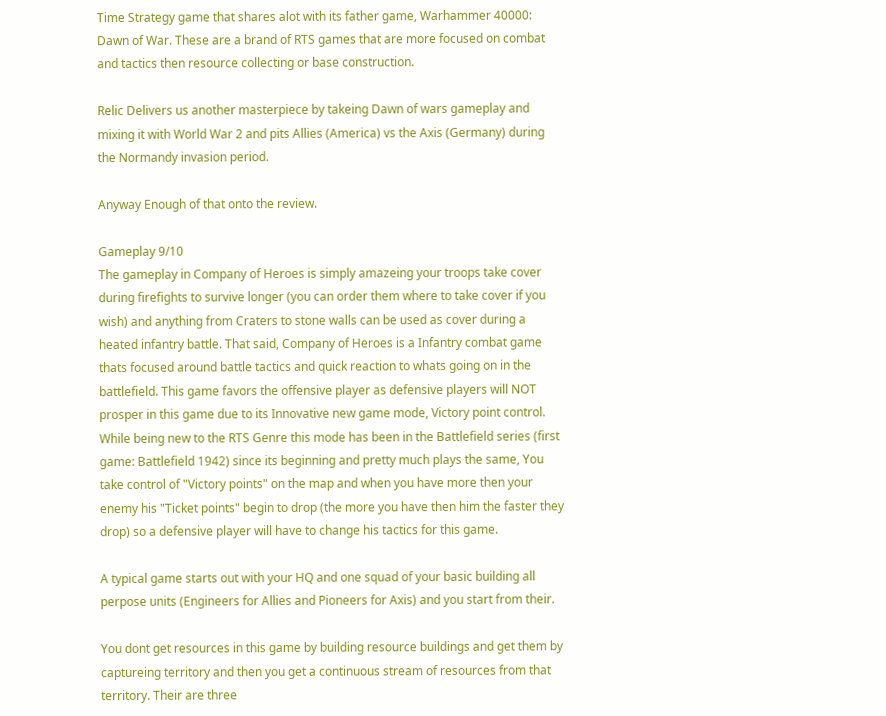Time Strategy game that shares alot with its father game, Warhammer 40000: Dawn of War. These are a brand of RTS games that are more focused on combat and tactics then resource collecting or base construction.

Relic Delivers us another masterpiece by takeing Dawn of wars gameplay and mixing it with World War 2 and pits Allies (America) vs the Axis (Germany) during the Normandy invasion period.

Anyway Enough of that onto the review.

Gameplay 9/10
The gameplay in Company of Heroes is simply amazeing your troops take cover during firefights to survive longer (you can order them where to take cover if you wish) and anything from Craters to stone walls can be used as cover during a heated infantry battle. That said, Company of Heroes is a Infantry combat game thats focused around battle tactics and quick reaction to whats going on in the battlefield. This game favors the offensive player as defensive players will NOT prosper in this game due to its Innovative new game mode, Victory point control.
While being new to the RTS Genre this mode has been in the Battlefield series (first game: Battlefield 1942) since its beginning and pretty much plays the same, You take control of "Victory points" on the map and when you have more then your enemy his "Ticket points" begin to drop (the more you have then him the faster they drop) so a defensive player will have to change his tactics for this game.

A typical game starts out with your HQ and one squad of your basic building all perpose units (Engineers for Allies and Pioneers for Axis) and you start from their.

You dont get resources in this game by building resource buildings and get them by captureing territory and then you get a continuous stream of resources from that territory. Their are three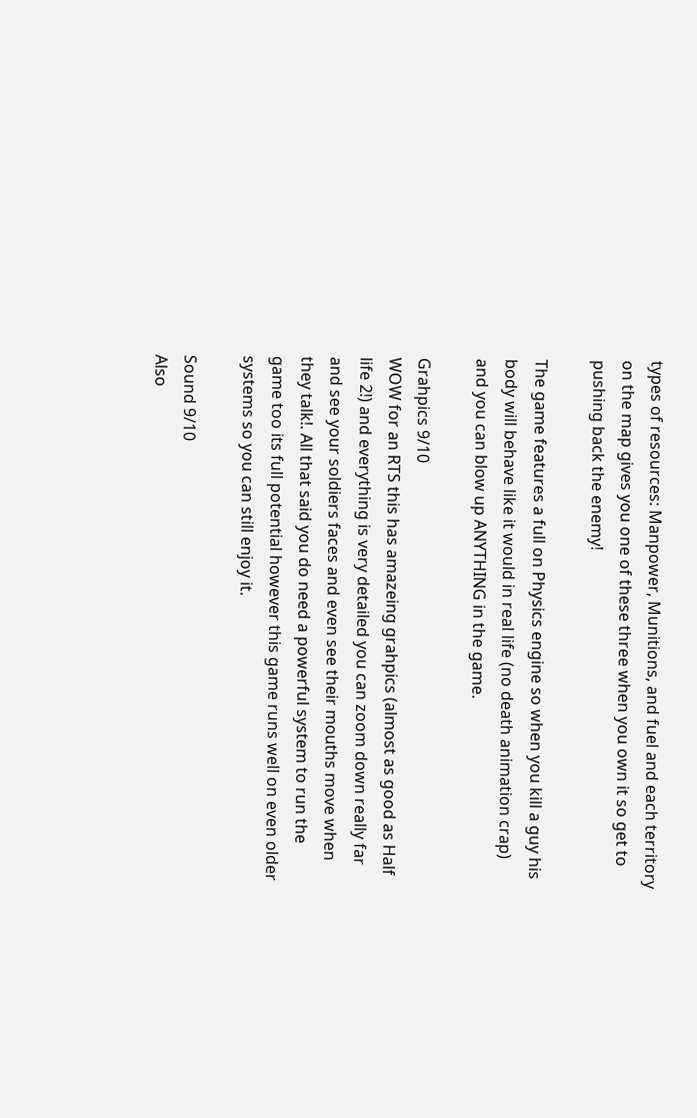types of resources: Manpower, Munitions, and fuel and each territory on the map gives you one of these three when you own it so get to pushing back the enemy!

The game features a full on Physics engine so when you kill a guy his body will behave like it would in real life (no death animation crap) and you can blow up ANYTHING in the game.

Grahpics 9/10
WOW for an RTS this has amazeing grahpics (almost as good as Half life 2!) and everything is very detailed you can zoom down really far and see your soldiers faces and even see their mouths move when they talk!. All that said you do need a powerful system to run the game too its full potential however this game runs well on even older systems so you can still enjoy it.

Sound 9/10
Also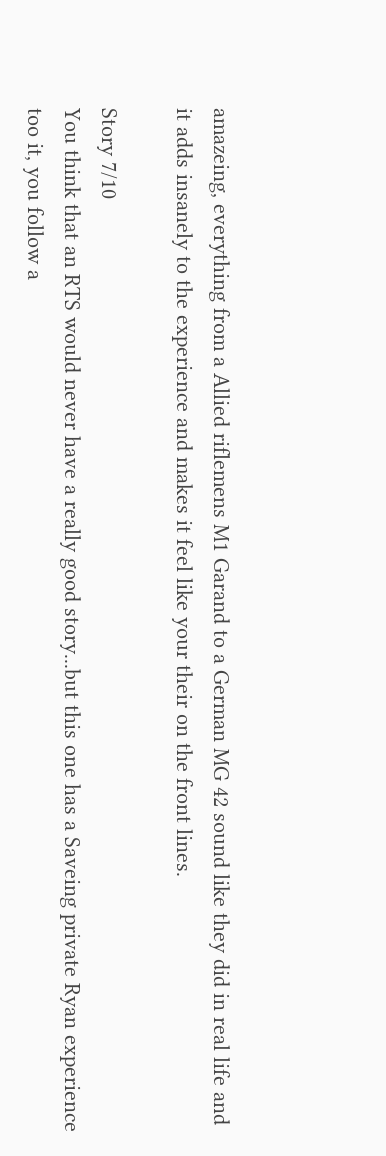amazeing, everything from a Allied riflemens M1 Garand to a German MG 42 sound like they did in real life and it adds insanely to the experience and makes it feel like your their on the front lines.

Story 7/10
You think that an RTS would never have a really good story...but this one has a Saveing private Ryan experience too it, you follow a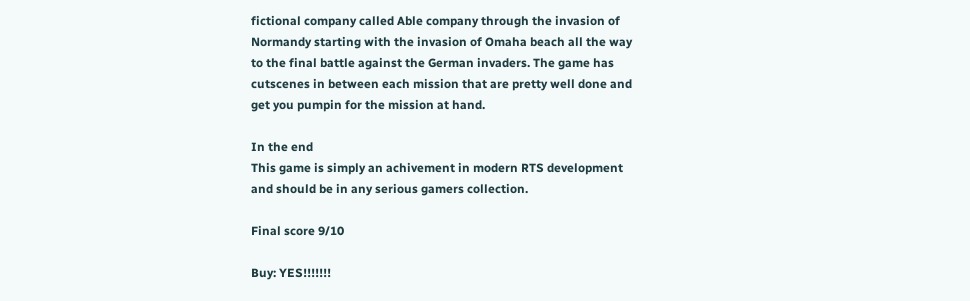fictional company called Able company through the invasion of Normandy starting with the invasion of Omaha beach all the way to the final battle against the German invaders. The game has cutscenes in between each mission that are pretty well done and get you pumpin for the mission at hand.

In the end
This game is simply an achivement in modern RTS development and should be in any serious gamers collection.

Final score 9/10

Buy: YES!!!!!!!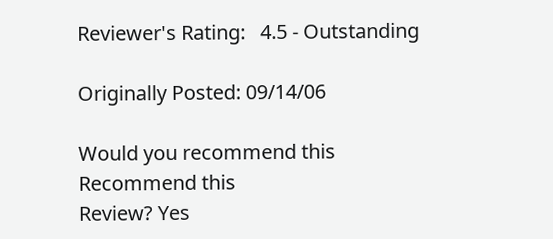Reviewer's Rating:   4.5 - Outstanding

Originally Posted: 09/14/06

Would you recommend this
Recommend this
Review? Yes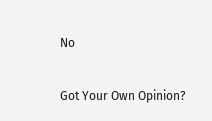No

Got Your Own Opinion?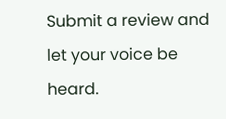Submit a review and let your voice be heard.